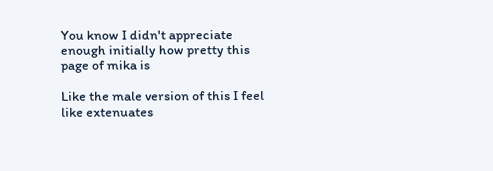You know I didn't appreciate enough initially how pretty this page of mika is

Like the male version of this I feel like extenuates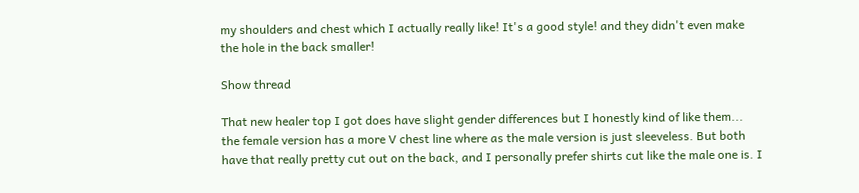my shoulders and chest which I actually really like! It's a good style! and they didn't even make the hole in the back smaller!

Show thread

That new healer top I got does have slight gender differences but I honestly kind of like them... the female version has a more V chest line where as the male version is just sleeveless. But both have that really pretty cut out on the back, and I personally prefer shirts cut like the male one is. I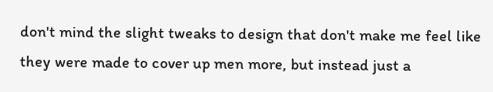don't mind the slight tweaks to design that don't make me feel like they were made to cover up men more, but instead just a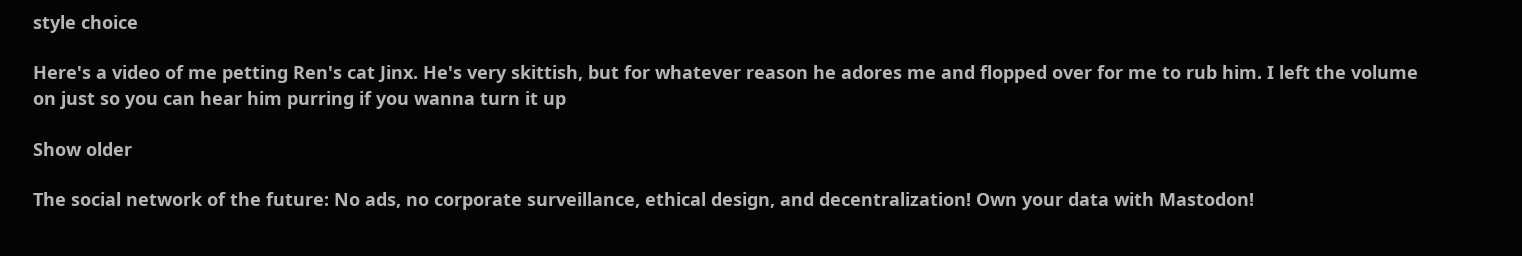style choice

Here's a video of me petting Ren's cat Jinx. He's very skittish, but for whatever reason he adores me and flopped over for me to rub him. I left the volume on just so you can hear him purring if you wanna turn it up

Show older

The social network of the future: No ads, no corporate surveillance, ethical design, and decentralization! Own your data with Mastodon!